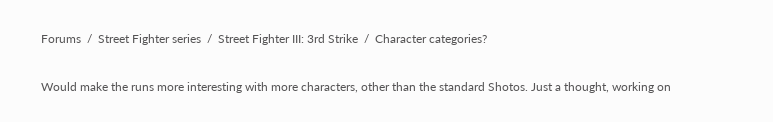Forums  /  Street Fighter series  /  Street Fighter III: 3rd Strike  /  Character categories?

Would make the runs more interesting with more characters, other than the standard Shotos. Just a thought, working on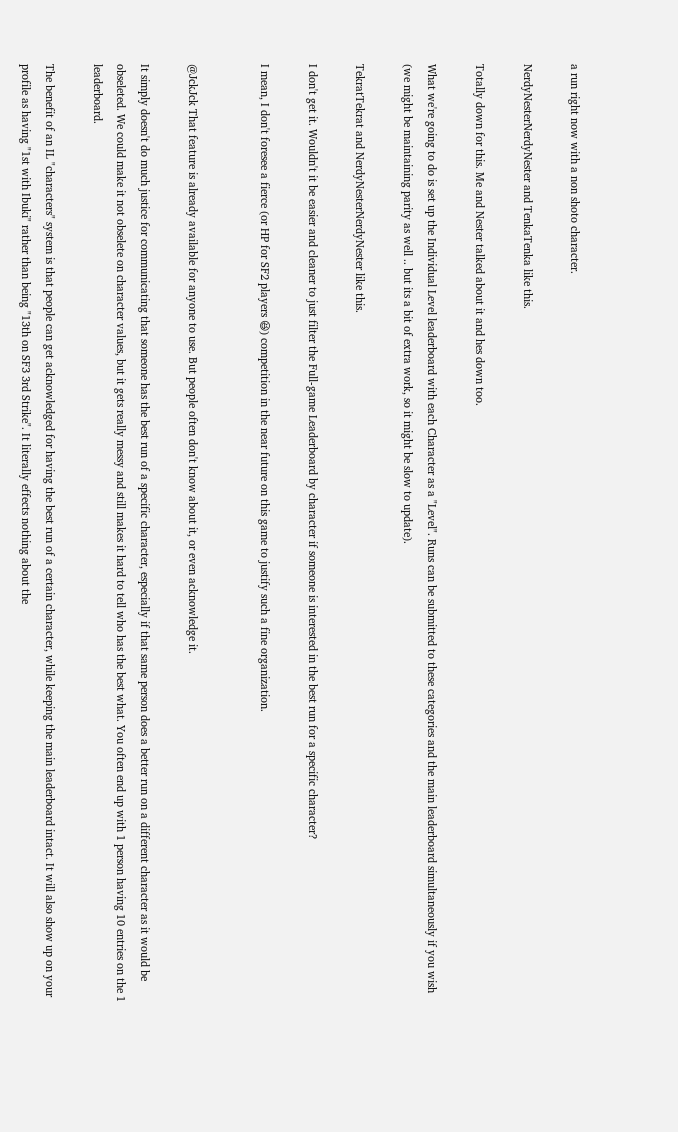a run right now with a non shoto character.

NerdyNesterNerdyNester and TenkaTenka like this.

Totally down for this. Me and Nester talked about it and hes down too.

What we're going to do is set up the Individual Level leaderboard with each Character as a "Level". Runs can be submitted to these categories and the main leaderboard simultaneously if you wish (we might be maintaining parity as well .. but its a bit of extra work, so it might be slow to update).

TekratTekrat and NerdyNesterNerdyNester like this.

I don't get it. Wouldn't it be easier and cleaner to just filter the Full-game Leaderboard by character if someone is interested in the best run for a specific character?

I mean, I don't foresee a fierce (or HP for SF2 players 😆) competition in the near future on this game to justify such a fine organization.


@JckJck That feature is already available for anyone to use. But people often don't know about it, or even acknowledge it.

It simply doesn't do much justice for communicating that someone has the best run of a specific character, especially if that same person does a better run on a different character as it would be obseleted. We could make it not obselete on character values, but it gets really messy and still makes it hard to tell who has the best what. You often end up with 1 person having 10 entries on the 1 leaderboard.

The benefit of an IL "characters" system is that people can get acknowledged for having the best run of a certain character, while keeping the main leaderboard intact. It will also show up on your profile as having "1st with Ibuki" rather than being "13th on SF3 3rd Strike". It literally effects nothing about the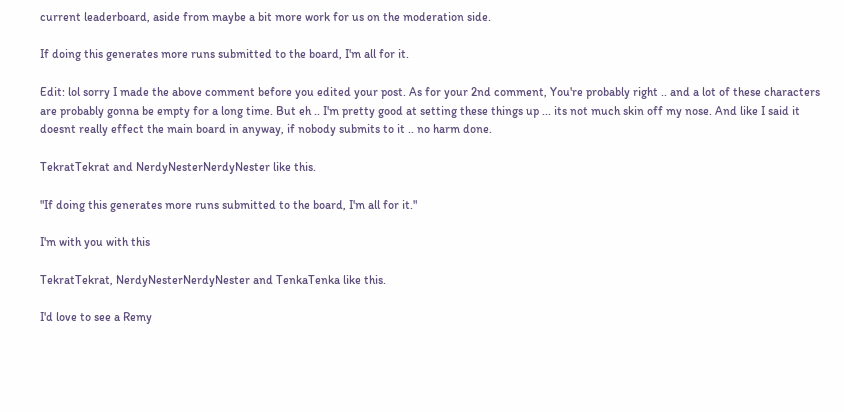current leaderboard, aside from maybe a bit more work for us on the moderation side.

If doing this generates more runs submitted to the board, I'm all for it.

Edit: lol sorry I made the above comment before you edited your post. As for your 2nd comment, You're probably right .. and a lot of these characters are probably gonna be empty for a long time. But eh .. I'm pretty good at setting these things up ... its not much skin off my nose. And like I said it doesnt really effect the main board in anyway, if nobody submits to it .. no harm done.

TekratTekrat and NerdyNesterNerdyNester like this.

"If doing this generates more runs submitted to the board, I'm all for it."

I'm with you with this

TekratTekrat, NerdyNesterNerdyNester and TenkaTenka like this.

I'd love to see a Remy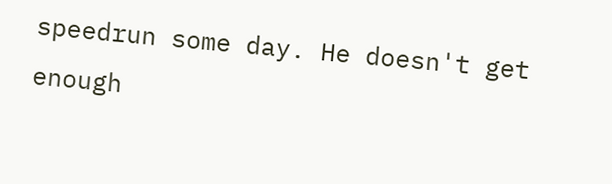speedrun some day. He doesn't get enough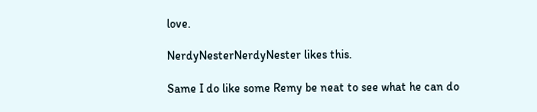love.

NerdyNesterNerdyNester likes this.

Same I do like some Remy be neat to see what he can do